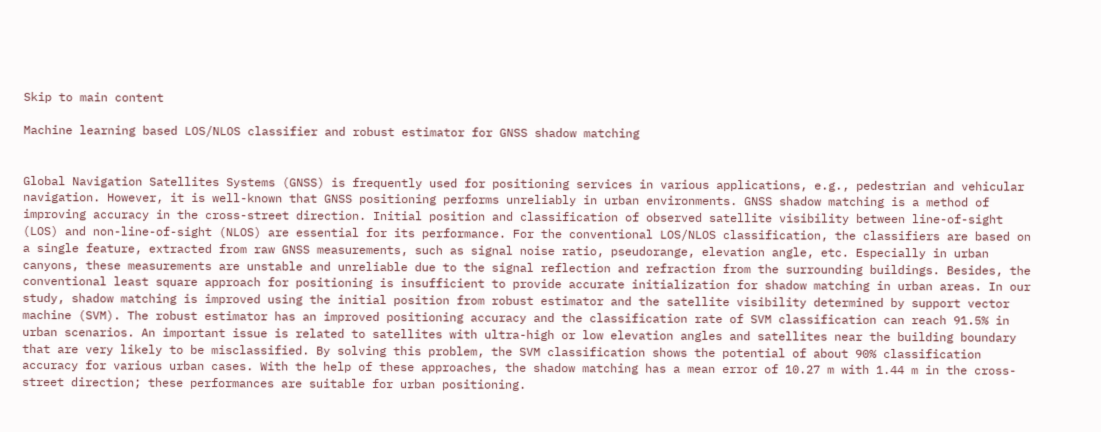Skip to main content

Machine learning based LOS/NLOS classifier and robust estimator for GNSS shadow matching


Global Navigation Satellites Systems (GNSS) is frequently used for positioning services in various applications, e.g., pedestrian and vehicular navigation. However, it is well-known that GNSS positioning performs unreliably in urban environments. GNSS shadow matching is a method of improving accuracy in the cross-street direction. Initial position and classification of observed satellite visibility between line-of-sight (LOS) and non-line-of-sight (NLOS) are essential for its performance. For the conventional LOS/NLOS classification, the classifiers are based on a single feature, extracted from raw GNSS measurements, such as signal noise ratio, pseudorange, elevation angle, etc. Especially in urban canyons, these measurements are unstable and unreliable due to the signal reflection and refraction from the surrounding buildings. Besides, the conventional least square approach for positioning is insufficient to provide accurate initialization for shadow matching in urban areas. In our study, shadow matching is improved using the initial position from robust estimator and the satellite visibility determined by support vector machine (SVM). The robust estimator has an improved positioning accuracy and the classification rate of SVM classification can reach 91.5% in urban scenarios. An important issue is related to satellites with ultra-high or low elevation angles and satellites near the building boundary that are very likely to be misclassified. By solving this problem, the SVM classification shows the potential of about 90% classification accuracy for various urban cases. With the help of these approaches, the shadow matching has a mean error of 10.27 m with 1.44 m in the cross-street direction; these performances are suitable for urban positioning.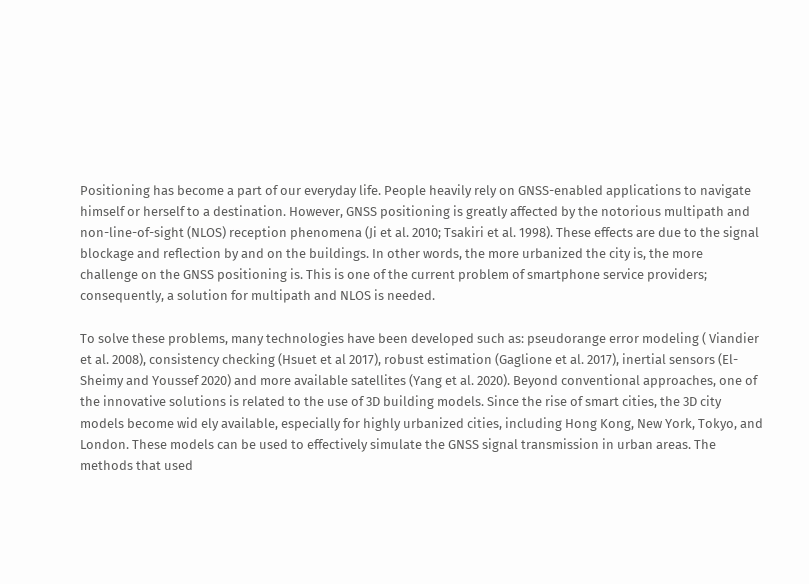Positioning has become a part of our everyday life. People heavily rely on GNSS-enabled applications to navigate himself or herself to a destination. However, GNSS positioning is greatly affected by the notorious multipath and non-line-of-sight (NLOS) reception phenomena (Ji et al. 2010; Tsakiri et al. 1998). These effects are due to the signal blockage and reflection by and on the buildings. In other words, the more urbanized the city is, the more challenge on the GNSS positioning is. This is one of the current problem of smartphone service providers; consequently, a solution for multipath and NLOS is needed.

To solve these problems, many technologies have been developed such as: pseudorange error modeling ( Viandier et al. 2008), consistency checking (Hsuet et al 2017), robust estimation (Gaglione et al. 2017), inertial sensors (El-Sheimy and Youssef 2020) and more available satellites (Yang et al. 2020). Beyond conventional approaches, one of the innovative solutions is related to the use of 3D building models. Since the rise of smart cities, the 3D city models become wid ely available, especially for highly urbanized cities, including Hong Kong, New York, Tokyo, and London. These models can be used to effectively simulate the GNSS signal transmission in urban areas. The methods that used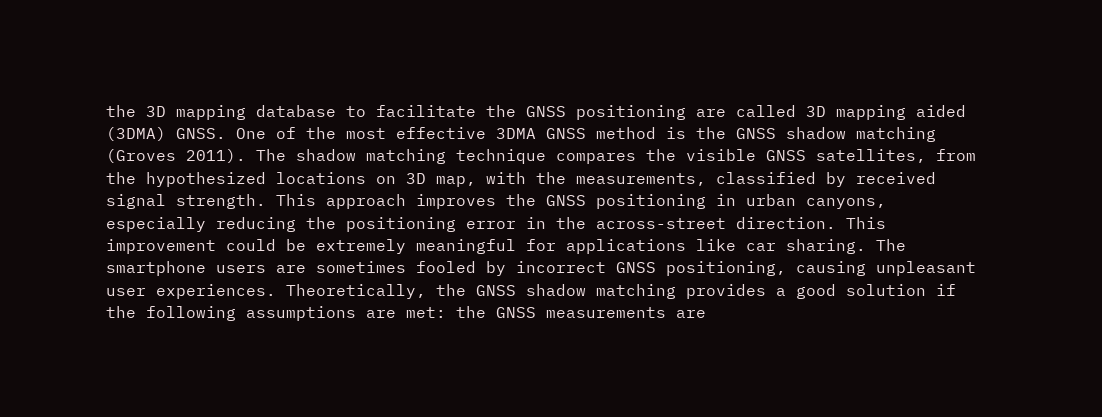the 3D mapping database to facilitate the GNSS positioning are called 3D mapping aided (3DMA) GNSS. One of the most effective 3DMA GNSS method is the GNSS shadow matching (Groves 2011). The shadow matching technique compares the visible GNSS satellites, from the hypothesized locations on 3D map, with the measurements, classified by received signal strength. This approach improves the GNSS positioning in urban canyons, especially reducing the positioning error in the across-street direction. This improvement could be extremely meaningful for applications like car sharing. The smartphone users are sometimes fooled by incorrect GNSS positioning, causing unpleasant user experiences. Theoretically, the GNSS shadow matching provides a good solution if the following assumptions are met: the GNSS measurements are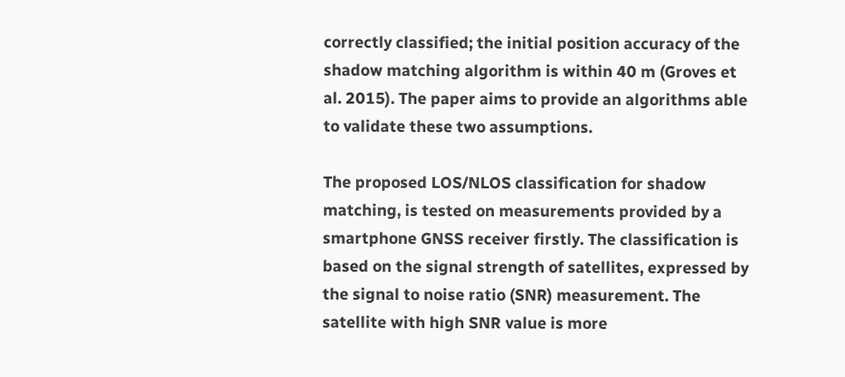correctly classified; the initial position accuracy of the shadow matching algorithm is within 40 m (Groves et al. 2015). The paper aims to provide an algorithms able to validate these two assumptions.

The proposed LOS/NLOS classification for shadow matching, is tested on measurements provided by a smartphone GNSS receiver firstly. The classification is based on the signal strength of satellites, expressed by the signal to noise ratio (SNR) measurement. The satellite with high SNR value is more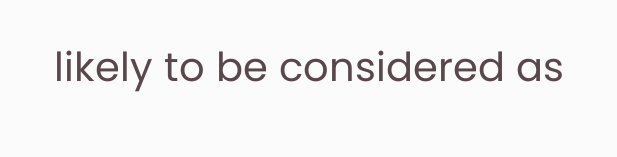likely to be considered as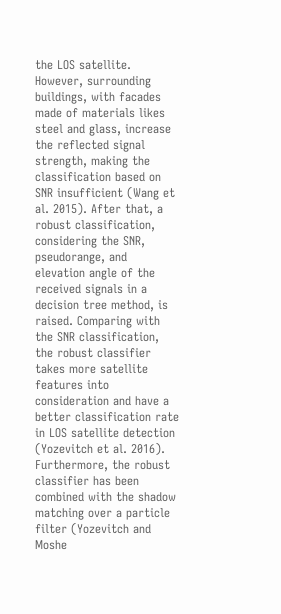the LOS satellite. However, surrounding buildings, with facades made of materials likes steel and glass, increase the reflected signal strength, making the classification based on SNR insufficient (Wang et al. 2015). After that, a robust classification, considering the SNR, pseudorange, and elevation angle of the received signals in a decision tree method, is raised. Comparing with the SNR classification, the robust classifier takes more satellite features into consideration and have a better classification rate in LOS satellite detection (Yozevitch et al. 2016). Furthermore, the robust classifier has been combined with the shadow matching over a particle filter (Yozevitch and Moshe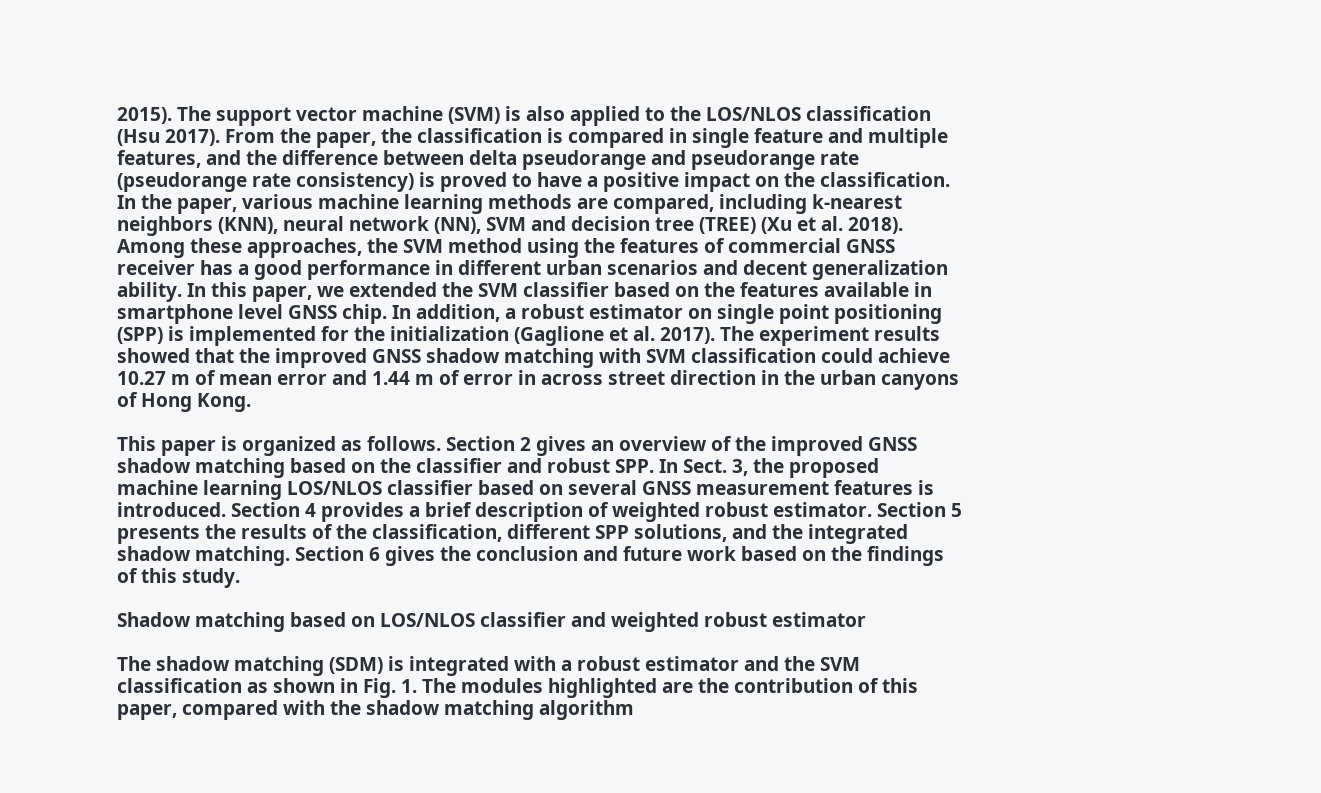2015). The support vector machine (SVM) is also applied to the LOS/NLOS classification (Hsu 2017). From the paper, the classification is compared in single feature and multiple features, and the difference between delta pseudorange and pseudorange rate (pseudorange rate consistency) is proved to have a positive impact on the classification. In the paper, various machine learning methods are compared, including k-nearest neighbors (KNN), neural network (NN), SVM and decision tree (TREE) (Xu et al. 2018). Among these approaches, the SVM method using the features of commercial GNSS receiver has a good performance in different urban scenarios and decent generalization ability. In this paper, we extended the SVM classifier based on the features available in smartphone level GNSS chip. In addition, a robust estimator on single point positioning (SPP) is implemented for the initialization (Gaglione et al. 2017). The experiment results showed that the improved GNSS shadow matching with SVM classification could achieve 10.27 m of mean error and 1.44 m of error in across street direction in the urban canyons of Hong Kong.

This paper is organized as follows. Section 2 gives an overview of the improved GNSS shadow matching based on the classifier and robust SPP. In Sect. 3, the proposed machine learning LOS/NLOS classifier based on several GNSS measurement features is introduced. Section 4 provides a brief description of weighted robust estimator. Section 5 presents the results of the classification, different SPP solutions, and the integrated shadow matching. Section 6 gives the conclusion and future work based on the findings of this study.

Shadow matching based on LOS/NLOS classifier and weighted robust estimator

The shadow matching (SDM) is integrated with a robust estimator and the SVM classification as shown in Fig. 1. The modules highlighted are the contribution of this paper, compared with the shadow matching algorithm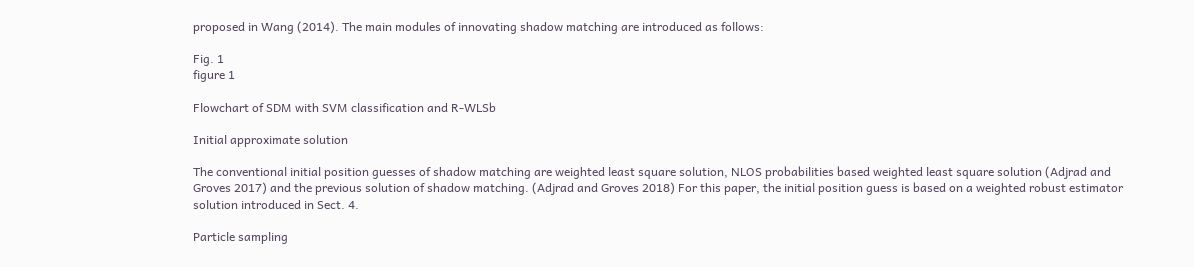proposed in Wang (2014). The main modules of innovating shadow matching are introduced as follows:

Fig. 1
figure 1

Flowchart of SDM with SVM classification and R-WLSb

Initial approximate solution

The conventional initial position guesses of shadow matching are weighted least square solution, NLOS probabilities based weighted least square solution (Adjrad and Groves 2017) and the previous solution of shadow matching. (Adjrad and Groves 2018) For this paper, the initial position guess is based on a weighted robust estimator solution introduced in Sect. 4.

Particle sampling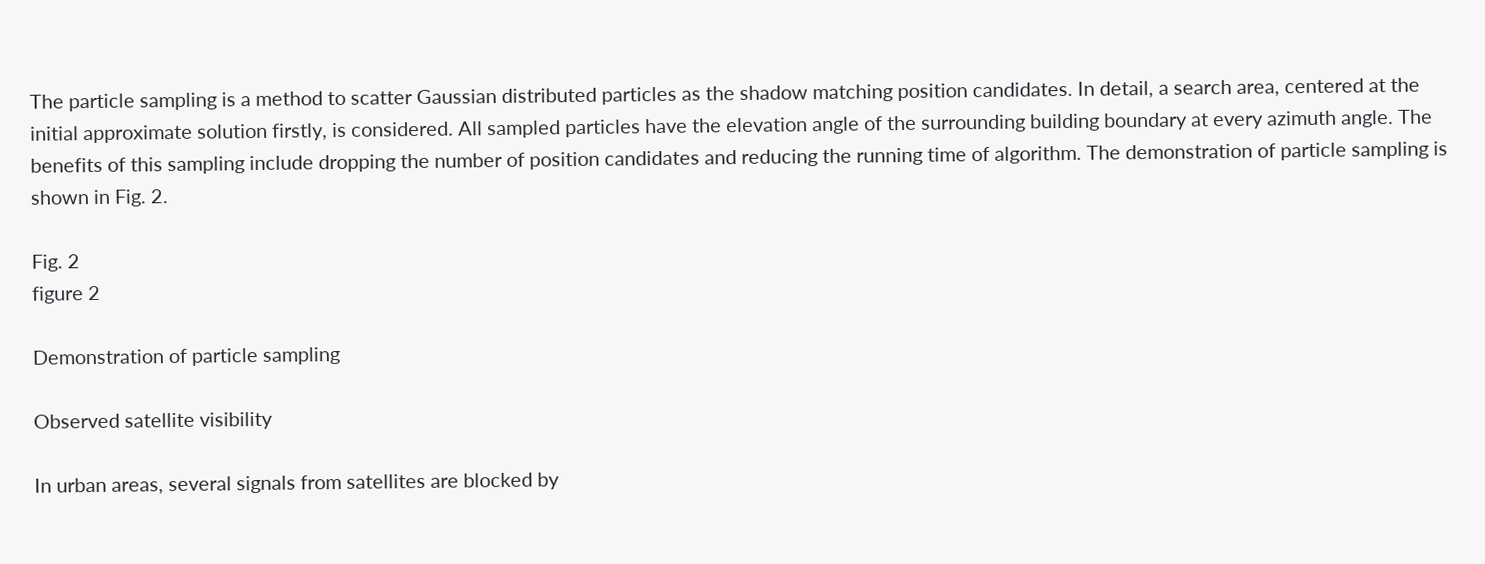The particle sampling is a method to scatter Gaussian distributed particles as the shadow matching position candidates. In detail, a search area, centered at the initial approximate solution firstly, is considered. All sampled particles have the elevation angle of the surrounding building boundary at every azimuth angle. The benefits of this sampling include dropping the number of position candidates and reducing the running time of algorithm. The demonstration of particle sampling is shown in Fig. 2.

Fig. 2
figure 2

Demonstration of particle sampling

Observed satellite visibility

In urban areas, several signals from satellites are blocked by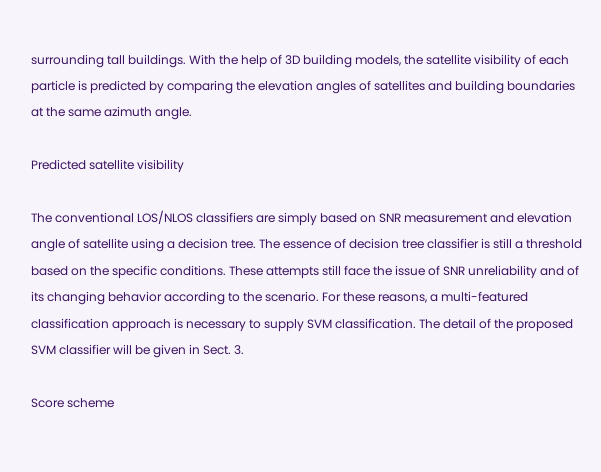surrounding tall buildings. With the help of 3D building models, the satellite visibility of each particle is predicted by comparing the elevation angles of satellites and building boundaries at the same azimuth angle.

Predicted satellite visibility

The conventional LOS/NLOS classifiers are simply based on SNR measurement and elevation angle of satellite using a decision tree. The essence of decision tree classifier is still a threshold based on the specific conditions. These attempts still face the issue of SNR unreliability and of its changing behavior according to the scenario. For these reasons, a multi-featured classification approach is necessary to supply SVM classification. The detail of the proposed SVM classifier will be given in Sect. 3.

Score scheme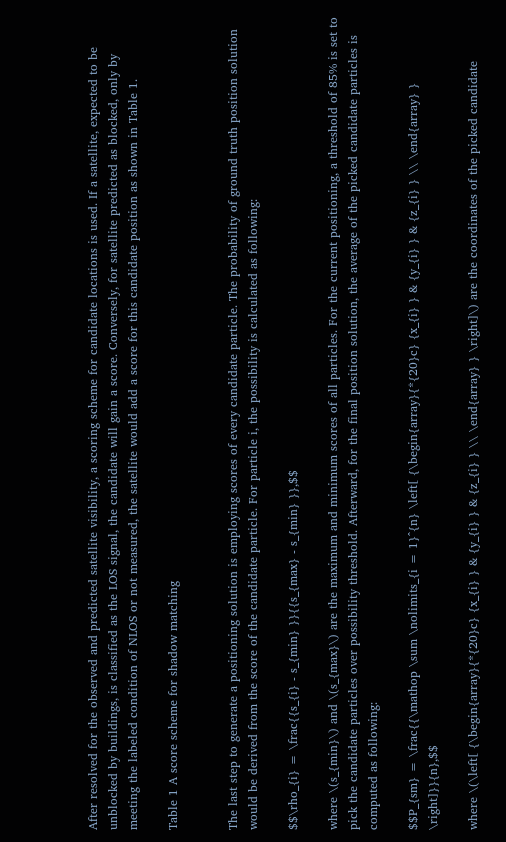After resolved for the observed and predicted satellite visibility, a scoring scheme for candidate locations is used. If a satellite, expected to be unblocked by buildings, is classified as the LOS signal, the candidate will gain a score. Conversely, for satellite predicted as blocked, only by meeting the labeled condition of NLOS or not measured, the satellite would add a score for this candidate position as shown in Table 1.

Table 1 A score scheme for shadow matching


The last step to generate a positioning solution is employing scores of every candidate particle. The probability of ground truth position solution would be derived from the score of the candidate particle. For particle i, the possibility is calculated as following:

$$\rho_{i} = \frac{{s_{i} - s_{min} }}{{s_{max} - s_{min} }},$$

where \(s_{min}\) and \(s_{max}\) are the maximum and minimum scores of all particles. For the current positioning, a threshold of 85% is set to pick the candidate particles over possibility threshold. Afterward, for the final position solution, the average of the picked candidate particles is computed as following:

$$P_{sm} = \frac{{\mathop \sum \nolimits_{i = 1}^{n} \left[ {\begin{array}{*{20}c} {x_{i} } & {y_{i} } & {z_{i} } \\ \end{array} } \right]}}{n},$$

where \(\left[ {\begin{array}{*{20}c} {x_{i} } & {y_{i} } & {z_{i} } \\ \end{array} } \right]\) are the coordinates of the picked candidate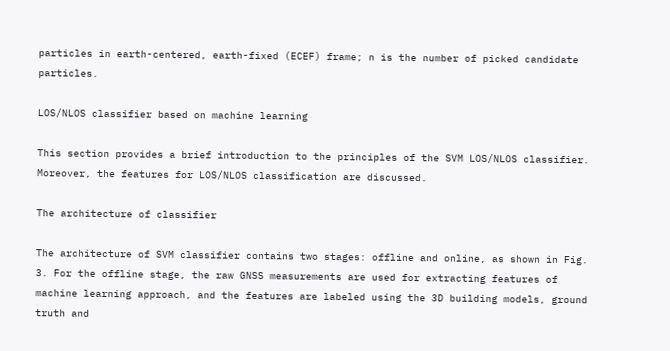particles in earth-centered, earth-fixed (ECEF) frame; n is the number of picked candidate particles.

LOS/NLOS classifier based on machine learning

This section provides a brief introduction to the principles of the SVM LOS/NLOS classifier. Moreover, the features for LOS/NLOS classification are discussed.

The architecture of classifier

The architecture of SVM classifier contains two stages: offline and online, as shown in Fig. 3. For the offline stage, the raw GNSS measurements are used for extracting features of machine learning approach, and the features are labeled using the 3D building models, ground truth and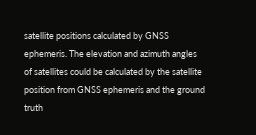satellite positions calculated by GNSS ephemeris. The elevation and azimuth angles of satellites could be calculated by the satellite position from GNSS ephemeris and the ground truth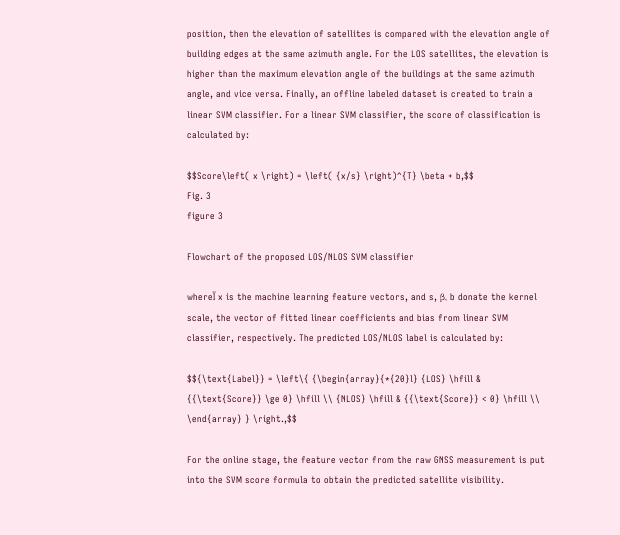position, then the elevation of satellites is compared with the elevation angle of building edges at the same azimuth angle. For the LOS satellites, the elevation is higher than the maximum elevation angle of the buildings at the same azimuth angle, and vice versa. Finally, an offline labeled dataset is created to train a linear SVM classifier. For a linear SVM classifier, the score of classification is calculated by:

$$Score\left( x \right) = \left( {x/s} \right)^{T} \beta + b,$$
Fig. 3
figure 3

Flowchart of the proposed LOS/NLOS SVM classifier

whereÏ x is the machine learning feature vectors, and s, β, b donate the kernel scale, the vector of fitted linear coefficients and bias from linear SVM classifier, respectively. The predicted LOS/NLOS label is calculated by:

$${\text{Label}} = \left\{ {\begin{array}{*{20}l} {LOS} \hfill & {{\text{Score}} \ge 0} \hfill \\ {NLOS} \hfill & {{\text{Score}} < 0} \hfill \\ \end{array} } \right.,$$

For the online stage, the feature vector from the raw GNSS measurement is put into the SVM score formula to obtain the predicted satellite visibility.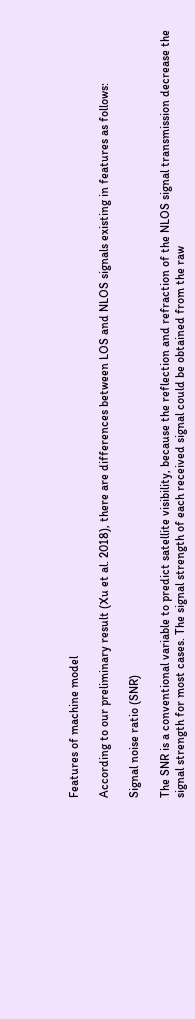Features of machine model

According to our preliminary result (Xu et al. 2018), there are differences between LOS and NLOS signals existing in features as follows:

Signal noise ratio (SNR)

The SNR is a conventional variable to predict satellite visibility, because the reflection and refraction of the NLOS signal transmission decrease the signal strength for most cases. The signal strength of each received signal could be obtained from the raw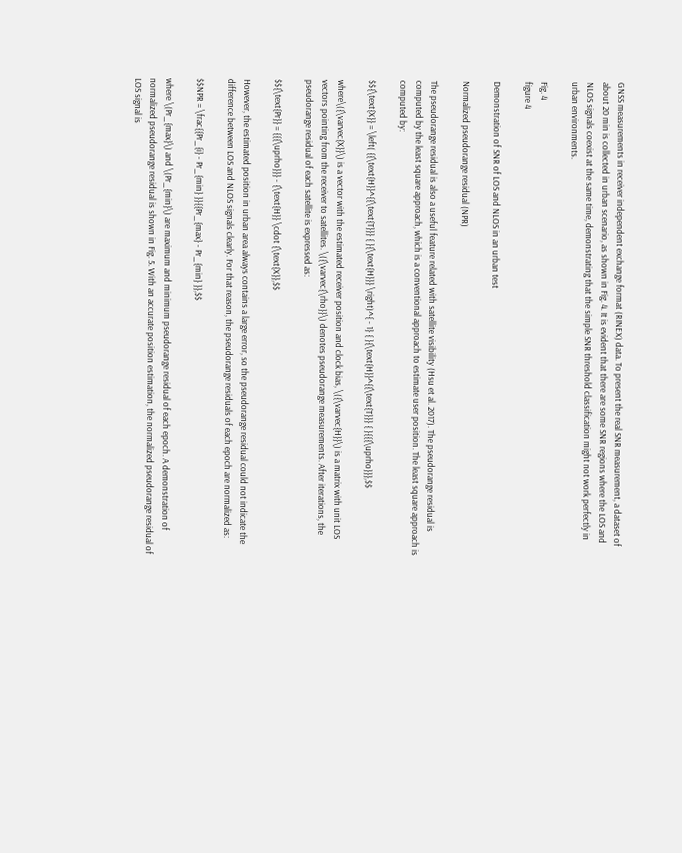GNSS measurements in receiver independent exchange format (RINEX) data. To present the real SNR measurement, a dataset of about 20 min is collected in urban scenario, as shown in Fig. 4. It is evident that there are some SNR regions where the LOS and NLOS signals coexist at the same time, demonstrating that the simple SNR threshold classification might not work perfectly in urban environments.

Fig. 4
figure 4

Demonstration of SNR of LOS and NLOS in an urban test

Normalized pseudorange residual (NPR)

The pseudorange residual is also a useful feature related with satellite visibility (Hsu et al. 2017). The pseudorange residual is computed by the least square approach, which is a conventional approach to estimate user position. The least square approach is computed by:

$${\text{X}} = \left( {{\text{H}}^{{\text{T}}} { }{\text{H}}} \right)^{ - 1} { }{\text{H}}^{{\text{T}}} { }{{{\uprho}}},$$

where\({\varvec{X}}\) is a vector with the estimated receiver position and clock bias, \({\varvec{H}}\) is a matrix with unit LOS vectors pointing from the receiver to satellites. \({\varvec{\rho}}\) denotes pseudorange measurements. After iterations, the pseudorange residual of each satellite is expressed as:

$${\text{Pr}} = {{{\uprho}}} - {\text{H}} \cdot {\text{X}},$$

However, the estimated position in urban area always contains a large error, so the pseudorange residual could not indicate the difference between LOS and NLOS signals clearly. For that reason, the pseudorange residuals of each epoch are normalized as:

$$NPR = \frac{{Pr_{i} - Pr_{min} }}{{Pr_{max} - Pr_{min} }},$$

where \(Pr_{max}\) and \(Pr_{min}\) are maximum and minimum pseudorange residual of each epoch. A demonstration of normalized pseudorange residual is shown in Fig. 5. With an accurate position estimation, the normalized pseudorange residual of LOS signal is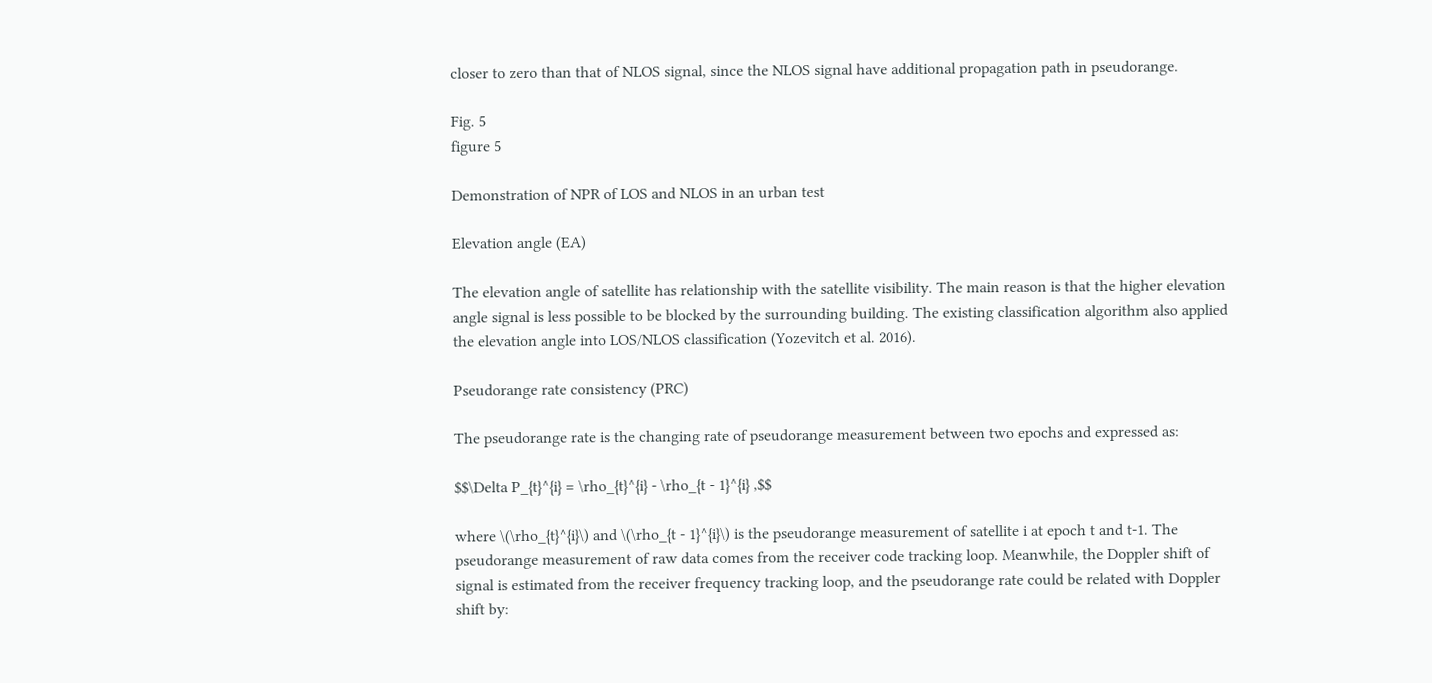closer to zero than that of NLOS signal, since the NLOS signal have additional propagation path in pseudorange.

Fig. 5
figure 5

Demonstration of NPR of LOS and NLOS in an urban test

Elevation angle (EA)

The elevation angle of satellite has relationship with the satellite visibility. The main reason is that the higher elevation angle signal is less possible to be blocked by the surrounding building. The existing classification algorithm also applied the elevation angle into LOS/NLOS classification (Yozevitch et al. 2016).

Pseudorange rate consistency (PRC)

The pseudorange rate is the changing rate of pseudorange measurement between two epochs and expressed as:

$$\Delta P_{t}^{i} = \rho_{t}^{i} - \rho_{t - 1}^{i} ,$$

where \(\rho_{t}^{i}\) and \(\rho_{t - 1}^{i}\) is the pseudorange measurement of satellite i at epoch t and t-1. The pseudorange measurement of raw data comes from the receiver code tracking loop. Meanwhile, the Doppler shift of signal is estimated from the receiver frequency tracking loop, and the pseudorange rate could be related with Doppler shift by: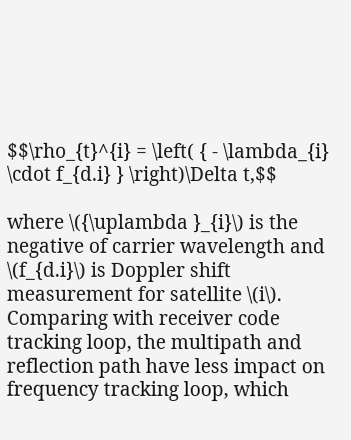$$\rho_{t}^{i} = \left( { - \lambda_{i} \cdot f_{d.i} } \right)\Delta t,$$

where \({\uplambda }_{i}\) is the negative of carrier wavelength and \(f_{d.i}\) is Doppler shift measurement for satellite \(i\). Comparing with receiver code tracking loop, the multipath and reflection path have less impact on frequency tracking loop, which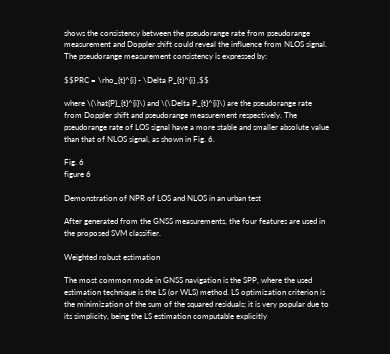shows the consistency between the pseudorange rate from pseudorange measurement and Doppler shift could reveal the influence from NLOS signal. The pseudorange measurement consistency is expressed by:

$$PRC = \rho_{t}^{i} - \Delta P_{t}^{i} ,$$

where \(\hat{P}_{t}^{i}\) and \(\Delta P_{t}^{i}\) are the pseudorange rate from Doppler shift and pseudorange measurement respectively. The pseudorange rate of LOS signal have a more stable and smaller absolute value than that of NLOS signal, as shown in Fig. 6.

Fig. 6
figure 6

Demonstration of NPR of LOS and NLOS in an urban test

After generated from the GNSS measurements, the four features are used in the proposed SVM classifier.

Weighted robust estimation

The most common mode in GNSS navigation is the SPP, where the used estimation technique is the LS (or WLS) method. LS optimization criterion is the minimization of the sum of the squared residuals; it is very popular due to its simplicity, being the LS estimation computable explicitly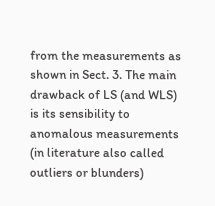from the measurements as shown in Sect. 3. The main drawback of LS (and WLS) is its sensibility to anomalous measurements (in literature also called outliers or blunders)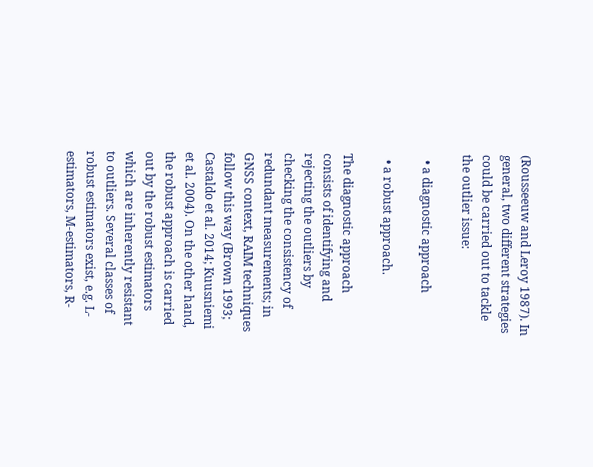(Rousseeuw and Leroy 1987). In general, two different strategies could be carried out to tackle the outlier issue:

  • a diagnostic approach

  • a robust approach.

The diagnostic approach consists of identifying and rejecting the outliers by checking the consistency of redundant measurements; in GNSS context, RAIM techniques follow this way (Brown 1993; Castaldo et al. 2014; Kuusniemi et al. 2004). On the other hand, the robust approach is carried out by the robust estimators which are inherently resistant to outliers. Several classes of robust estimators exist, e.g. L-estimators, M-estimators, R-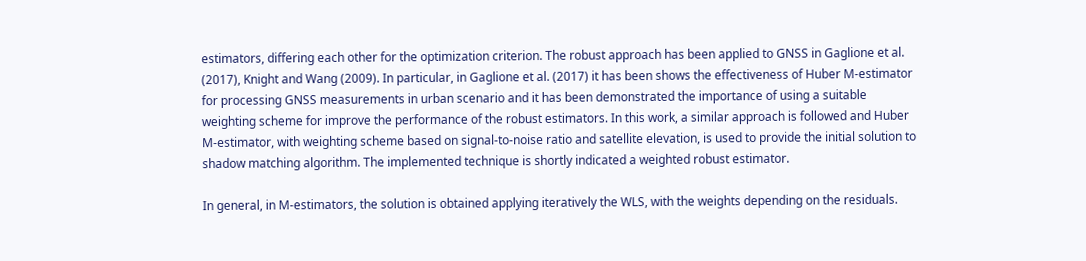estimators, differing each other for the optimization criterion. The robust approach has been applied to GNSS in Gaglione et al. (2017), Knight and Wang (2009). In particular, in Gaglione et al. (2017) it has been shows the effectiveness of Huber M-estimator for processing GNSS measurements in urban scenario and it has been demonstrated the importance of using a suitable weighting scheme for improve the performance of the robust estimators. In this work, a similar approach is followed and Huber M-estimator, with weighting scheme based on signal-to-noise ratio and satellite elevation, is used to provide the initial solution to shadow matching algorithm. The implemented technique is shortly indicated a weighted robust estimator.

In general, in M-estimators, the solution is obtained applying iteratively the WLS, with the weights depending on the residuals.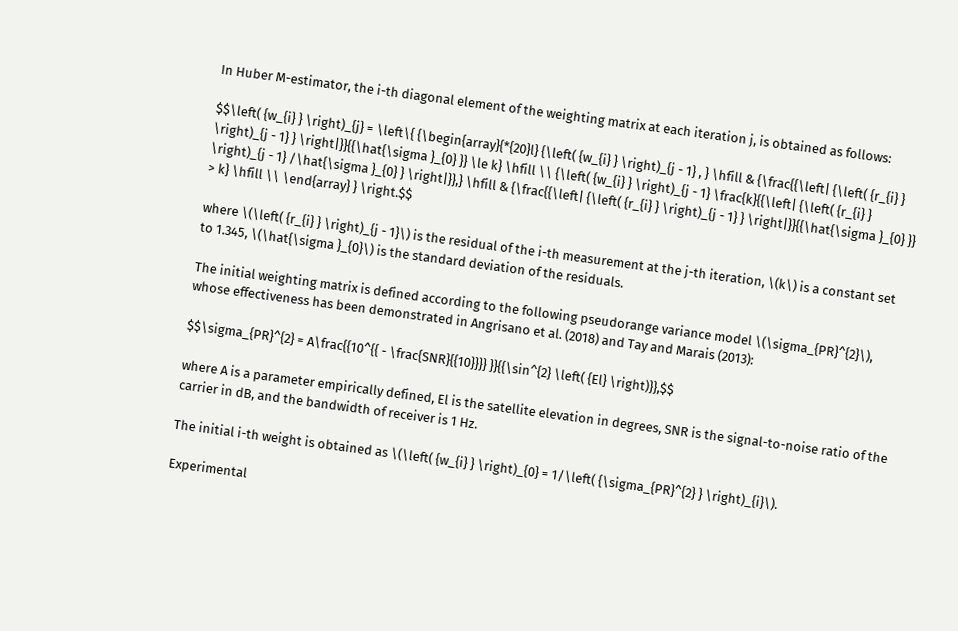In Huber M-estimator, the i-th diagonal element of the weighting matrix at each iteration j, is obtained as follows:

$$\left( {w_{i} } \right)_{j} = \left\{ {\begin{array}{*{20}l} {\left( {w_{i} } \right)_{j - 1} , } \hfill & {\frac{{\left| {\left( {r_{i} } \right)_{j - 1} } \right|}}{{\hat{\sigma }_{0} }} \le k} \hfill \\ {\left( {w_{i} } \right)_{j - 1} \frac{k}{{\left| {\left( {r_{i} } \right)_{j - 1} /\hat{\sigma }_{0} } \right|}},} \hfill & {\frac{{\left| {\left( {r_{i} } \right)_{j - 1} } \right|}}{{\hat{\sigma }_{0} }} > k} \hfill \\ \end{array} } \right.$$

where \(\left( {r_{i} } \right)_{j - 1}\) is the residual of the i-th measurement at the j-th iteration, \(k\) is a constant set to 1.345, \(\hat{\sigma }_{0}\) is the standard deviation of the residuals.

The initial weighting matrix is defined according to the following pseudorange variance model \(\sigma_{PR}^{2}\), whose effectiveness has been demonstrated in Angrisano et al. (2018) and Tay and Marais (2013):

$$\sigma_{PR}^{2} = A\frac{{10^{{ - \frac{SNR}{{10}}}} }}{{\sin^{2} \left( {El} \right)}},$$

where A is a parameter empirically defined, El is the satellite elevation in degrees, SNR is the signal-to-noise ratio of the carrier in dB, and the bandwidth of receiver is 1 Hz.

The initial i-th weight is obtained as \(\left( {w_{i} } \right)_{0} = 1/\left( {\sigma_{PR}^{2} } \right)_{i}\).

Experimental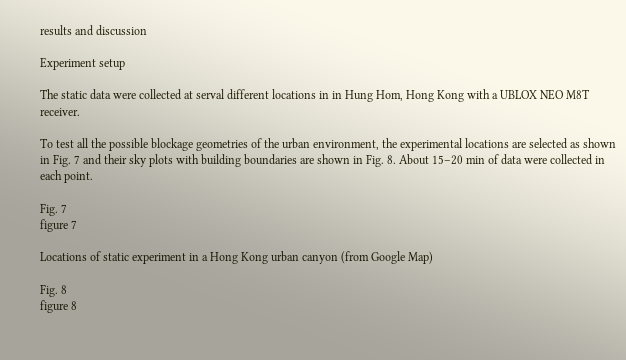results and discussion

Experiment setup

The static data were collected at serval different locations in in Hung Hom, Hong Kong with a UBLOX NEO M8T receiver.

To test all the possible blockage geometries of the urban environment, the experimental locations are selected as shown in Fig. 7 and their sky plots with building boundaries are shown in Fig. 8. About 15–20 min of data were collected in each point.

Fig. 7
figure 7

Locations of static experiment in a Hong Kong urban canyon (from Google Map)

Fig. 8
figure 8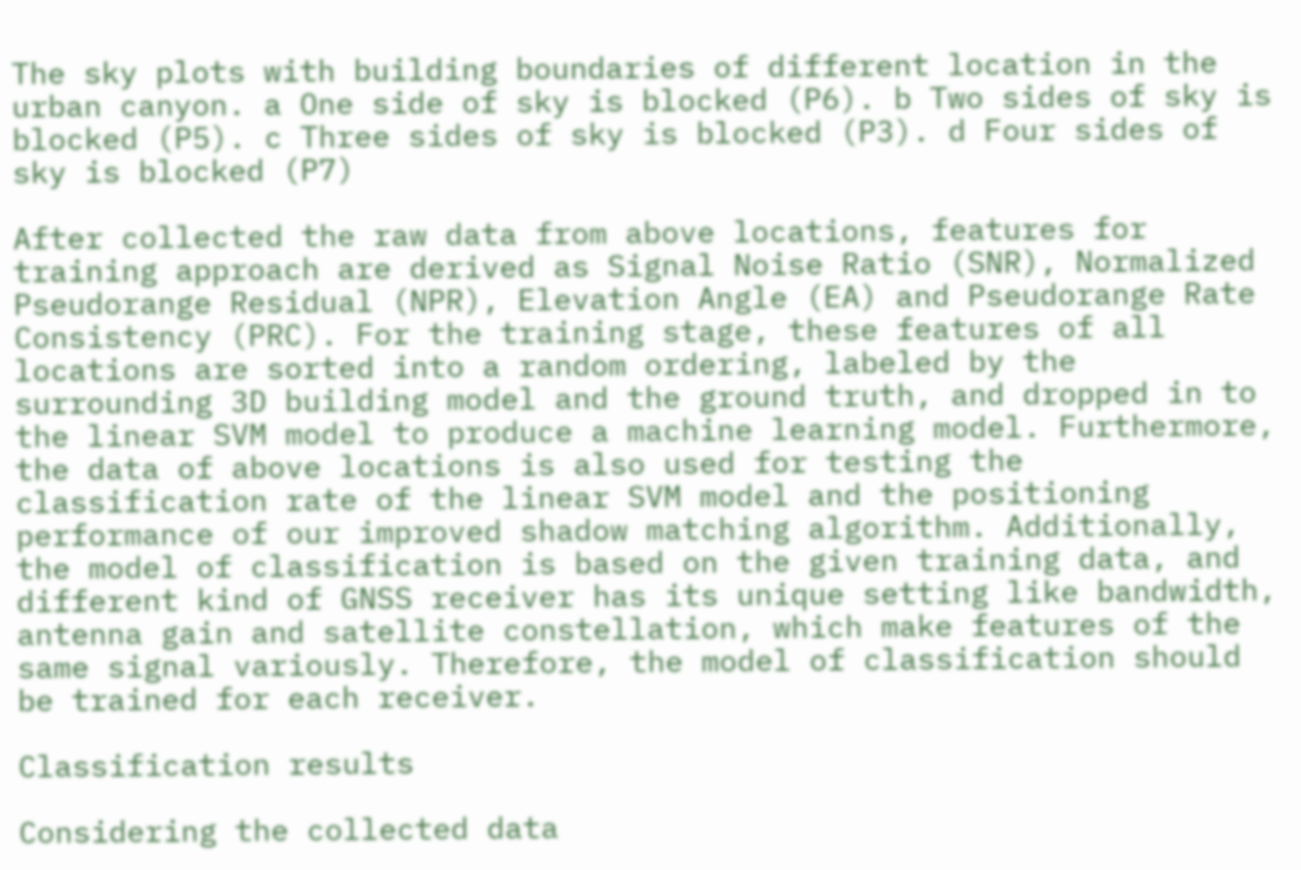The sky plots with building boundaries of different location in the urban canyon. a One side of sky is blocked (P6). b Two sides of sky is blocked (P5). c Three sides of sky is blocked (P3). d Four sides of sky is blocked (P7)

After collected the raw data from above locations, features for training approach are derived as Signal Noise Ratio (SNR), Normalized Pseudorange Residual (NPR), Elevation Angle (EA) and Pseudorange Rate Consistency (PRC). For the training stage, these features of all locations are sorted into a random ordering, labeled by the surrounding 3D building model and the ground truth, and dropped in to the linear SVM model to produce a machine learning model. Furthermore, the data of above locations is also used for testing the classification rate of the linear SVM model and the positioning performance of our improved shadow matching algorithm. Additionally, the model of classification is based on the given training data, and different kind of GNSS receiver has its unique setting like bandwidth, antenna gain and satellite constellation, which make features of the same signal variously. Therefore, the model of classification should be trained for each receiver.

Classification results

Considering the collected data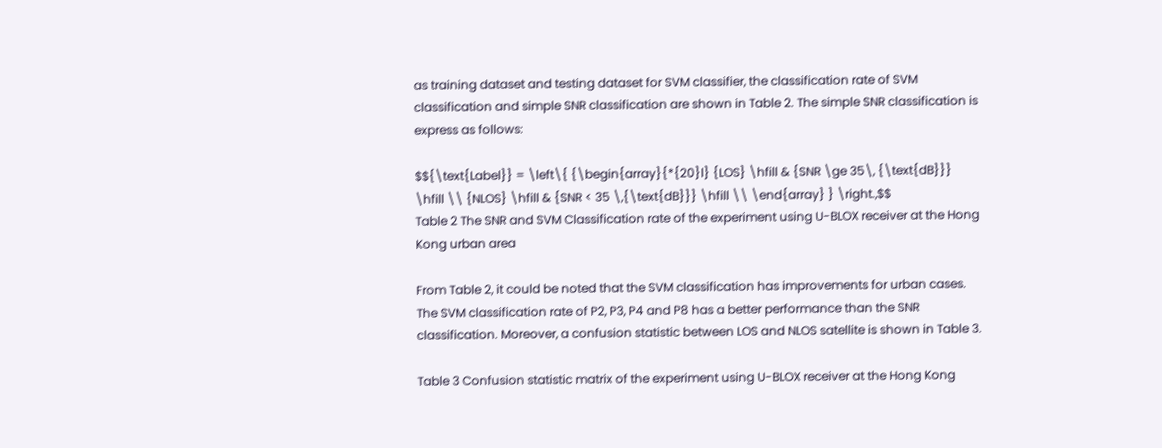as training dataset and testing dataset for SVM classifier, the classification rate of SVM classification and simple SNR classification are shown in Table 2. The simple SNR classification is express as follows:

$${\text{Label}} = \left\{ {\begin{array}{*{20}l} {LOS} \hfill & {SNR \ge 35\, {\text{dB}}} \hfill \\ {NLOS} \hfill & {SNR < 35 \,{\text{dB}}} \hfill \\ \end{array} } \right.,$$
Table 2 The SNR and SVM Classification rate of the experiment using U-BLOX receiver at the Hong Kong urban area

From Table 2, it could be noted that the SVM classification has improvements for urban cases. The SVM classification rate of P2, P3, P4 and P8 has a better performance than the SNR classification. Moreover, a confusion statistic between LOS and NLOS satellite is shown in Table 3.

Table 3 Confusion statistic matrix of the experiment using U-BLOX receiver at the Hong Kong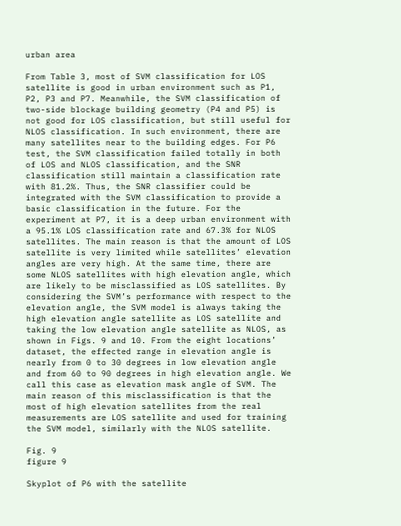urban area

From Table 3, most of SVM classification for LOS satellite is good in urban environment such as P1, P2, P3 and P7. Meanwhile, the SVM classification of two-side blockage building geometry (P4 and P5) is not good for LOS classification, but still useful for NLOS classification. In such environment, there are many satellites near to the building edges. For P6 test, the SVM classification failed totally in both of LOS and NLOS classification, and the SNR classification still maintain a classification rate with 81.2%. Thus, the SNR classifier could be integrated with the SVM classification to provide a basic classification in the future. For the experiment at P7, it is a deep urban environment with a 95.1% LOS classification rate and 67.3% for NLOS satellites. The main reason is that the amount of LOS satellite is very limited while satellites’ elevation angles are very high. At the same time, there are some NLOS satellites with high elevation angle, which are likely to be misclassified as LOS satellites. By considering the SVM’s performance with respect to the elevation angle, the SVM model is always taking the high elevation angle satellite as LOS satellite and taking the low elevation angle satellite as NLOS, as shown in Figs. 9 and 10. From the eight locations’ dataset, the effected range in elevation angle is nearly from 0 to 30 degrees in low elevation angle and from 60 to 90 degrees in high elevation angle. We call this case as elevation mask angle of SVM. The main reason of this misclassification is that the most of high elevation satellites from the real measurements are LOS satellite and used for training the SVM model, similarly with the NLOS satellite.

Fig. 9
figure 9

Skyplot of P6 with the satellite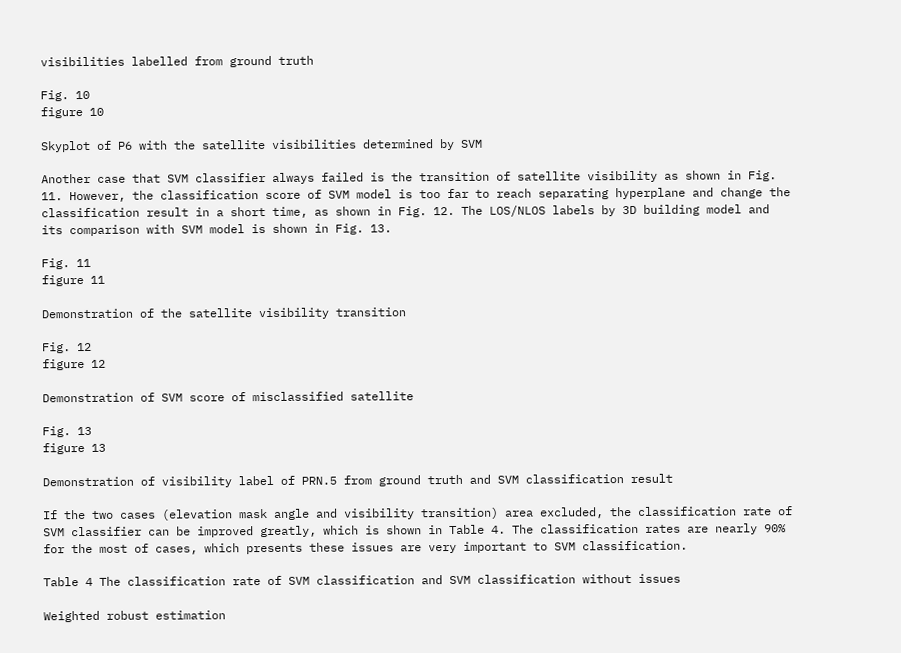visibilities labelled from ground truth

Fig. 10
figure 10

Skyplot of P6 with the satellite visibilities determined by SVM

Another case that SVM classifier always failed is the transition of satellite visibility as shown in Fig. 11. However, the classification score of SVM model is too far to reach separating hyperplane and change the classification result in a short time, as shown in Fig. 12. The LOS/NLOS labels by 3D building model and its comparison with SVM model is shown in Fig. 13.

Fig. 11
figure 11

Demonstration of the satellite visibility transition

Fig. 12
figure 12

Demonstration of SVM score of misclassified satellite

Fig. 13
figure 13

Demonstration of visibility label of PRN.5 from ground truth and SVM classification result

If the two cases (elevation mask angle and visibility transition) area excluded, the classification rate of SVM classifier can be improved greatly, which is shown in Table 4. The classification rates are nearly 90% for the most of cases, which presents these issues are very important to SVM classification.

Table 4 The classification rate of SVM classification and SVM classification without issues

Weighted robust estimation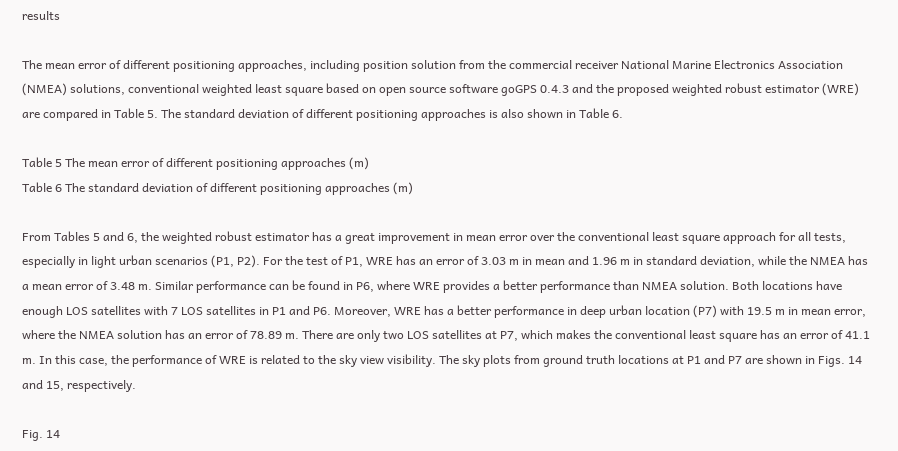results

The mean error of different positioning approaches, including position solution from the commercial receiver National Marine Electronics Association (NMEA) solutions, conventional weighted least square based on open source software goGPS 0.4.3 and the proposed weighted robust estimator (WRE) are compared in Table 5. The standard deviation of different positioning approaches is also shown in Table 6.

Table 5 The mean error of different positioning approaches (m)
Table 6 The standard deviation of different positioning approaches (m)

From Tables 5 and 6, the weighted robust estimator has a great improvement in mean error over the conventional least square approach for all tests, especially in light urban scenarios (P1, P2). For the test of P1, WRE has an error of 3.03 m in mean and 1.96 m in standard deviation, while the NMEA has a mean error of 3.48 m. Similar performance can be found in P6, where WRE provides a better performance than NMEA solution. Both locations have enough LOS satellites with 7 LOS satellites in P1 and P6. Moreover, WRE has a better performance in deep urban location (P7) with 19.5 m in mean error, where the NMEA solution has an error of 78.89 m. There are only two LOS satellites at P7, which makes the conventional least square has an error of 41.1 m. In this case, the performance of WRE is related to the sky view visibility. The sky plots from ground truth locations at P1 and P7 are shown in Figs. 14 and 15, respectively.

Fig. 14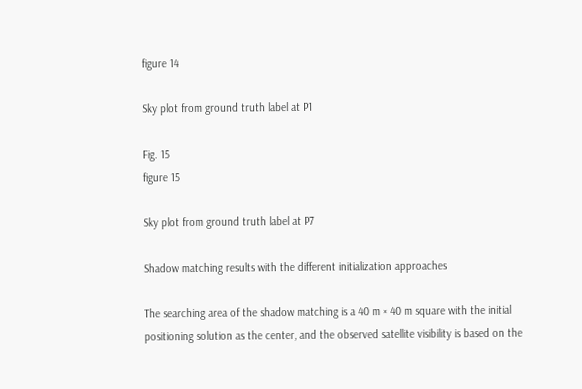figure 14

Sky plot from ground truth label at P1

Fig. 15
figure 15

Sky plot from ground truth label at P7

Shadow matching results with the different initialization approaches

The searching area of the shadow matching is a 40 m × 40 m square with the initial positioning solution as the center, and the observed satellite visibility is based on the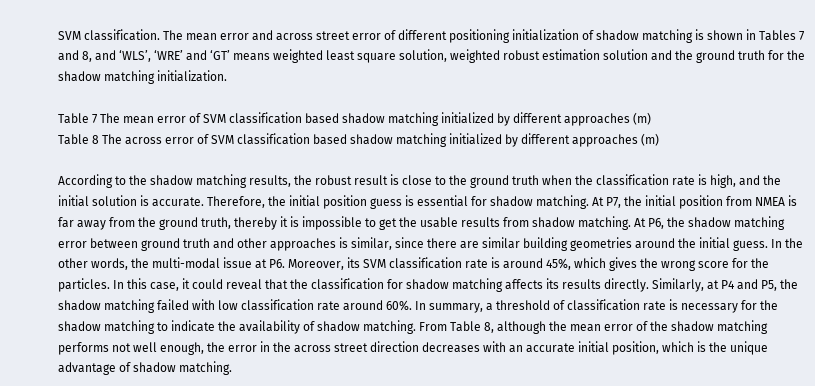SVM classification. The mean error and across street error of different positioning initialization of shadow matching is shown in Tables 7 and 8, and ‘WLS’, ‘WRE’ and ‘GT’ means weighted least square solution, weighted robust estimation solution and the ground truth for the shadow matching initialization.

Table 7 The mean error of SVM classification based shadow matching initialized by different approaches (m)
Table 8 The across error of SVM classification based shadow matching initialized by different approaches (m)

According to the shadow matching results, the robust result is close to the ground truth when the classification rate is high, and the initial solution is accurate. Therefore, the initial position guess is essential for shadow matching. At P7, the initial position from NMEA is far away from the ground truth, thereby it is impossible to get the usable results from shadow matching. At P6, the shadow matching error between ground truth and other approaches is similar, since there are similar building geometries around the initial guess. In the other words, the multi-modal issue at P6. Moreover, its SVM classification rate is around 45%, which gives the wrong score for the particles. In this case, it could reveal that the classification for shadow matching affects its results directly. Similarly, at P4 and P5, the shadow matching failed with low classification rate around 60%. In summary, a threshold of classification rate is necessary for the shadow matching to indicate the availability of shadow matching. From Table 8, although the mean error of the shadow matching performs not well enough, the error in the across street direction decreases with an accurate initial position, which is the unique advantage of shadow matching.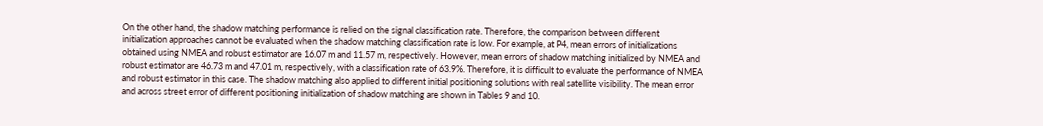On the other hand, the shadow matching performance is relied on the signal classification rate. Therefore, the comparison between different initialization approaches cannot be evaluated when the shadow matching classification rate is low. For example, at P4, mean errors of initializations obtained using NMEA and robust estimator are 16.07 m and 11.57 m, respectively. However, mean errors of shadow matching initialized by NMEA and robust estimator are 46.73 m and 47.01 m, respectively, with a classification rate of 63.9%. Therefore, it is difficult to evaluate the performance of NMEA and robust estimator in this case. The shadow matching also applied to different initial positioning solutions with real satellite visibility. The mean error and across street error of different positioning initialization of shadow matching are shown in Tables 9 and 10.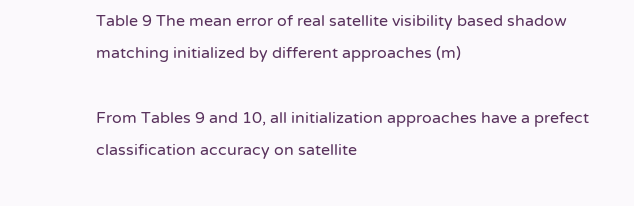Table 9 The mean error of real satellite visibility based shadow matching initialized by different approaches (m)

From Tables 9 and 10, all initialization approaches have a prefect classification accuracy on satellite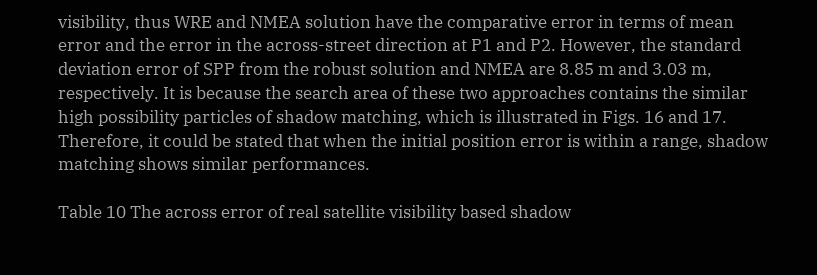visibility, thus WRE and NMEA solution have the comparative error in terms of mean error and the error in the across-street direction at P1 and P2. However, the standard deviation error of SPP from the robust solution and NMEA are 8.85 m and 3.03 m, respectively. It is because the search area of these two approaches contains the similar high possibility particles of shadow matching, which is illustrated in Figs. 16 and 17. Therefore, it could be stated that when the initial position error is within a range, shadow matching shows similar performances.

Table 10 The across error of real satellite visibility based shadow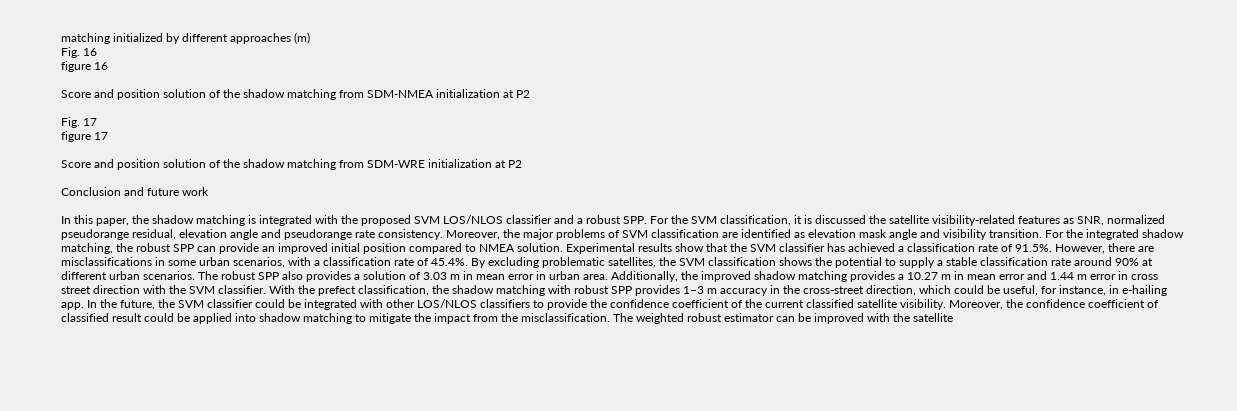matching initialized by different approaches (m)
Fig. 16
figure 16

Score and position solution of the shadow matching from SDM-NMEA initialization at P2

Fig. 17
figure 17

Score and position solution of the shadow matching from SDM-WRE initialization at P2

Conclusion and future work

In this paper, the shadow matching is integrated with the proposed SVM LOS/NLOS classifier and a robust SPP. For the SVM classification, it is discussed the satellite visibility-related features as SNR, normalized pseudorange residual, elevation angle and pseudorange rate consistency. Moreover, the major problems of SVM classification are identified as elevation mask angle and visibility transition. For the integrated shadow matching, the robust SPP can provide an improved initial position compared to NMEA solution. Experimental results show that the SVM classifier has achieved a classification rate of 91.5%. However, there are misclassifications in some urban scenarios, with a classification rate of 45.4%. By excluding problematic satellites, the SVM classification shows the potential to supply a stable classification rate around 90% at different urban scenarios. The robust SPP also provides a solution of 3.03 m in mean error in urban area. Additionally, the improved shadow matching provides a 10.27 m in mean error and 1.44 m error in cross street direction with the SVM classifier. With the prefect classification, the shadow matching with robust SPP provides 1–3 m accuracy in the cross-street direction, which could be useful, for instance, in e-hailing app. In the future, the SVM classifier could be integrated with other LOS/NLOS classifiers to provide the confidence coefficient of the current classified satellite visibility. Moreover, the confidence coefficient of classified result could be applied into shadow matching to mitigate the impact from the misclassification. The weighted robust estimator can be improved with the satellite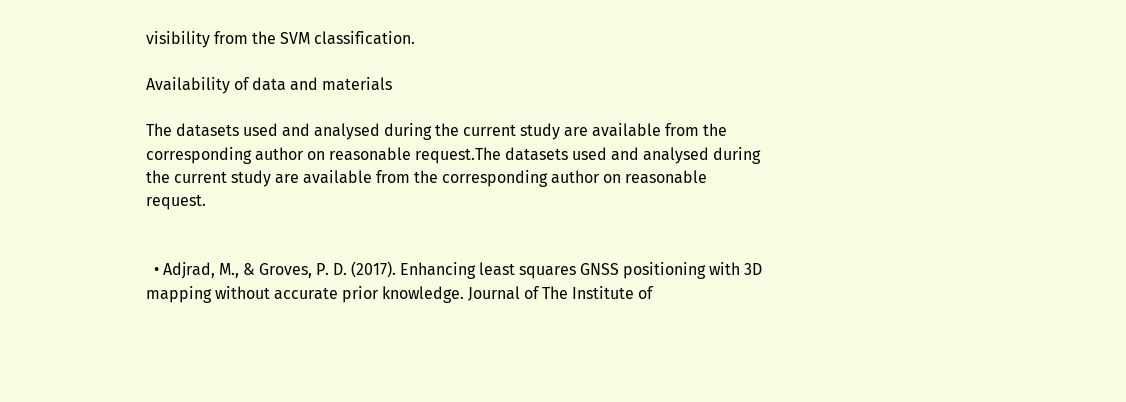visibility from the SVM classification.

Availability of data and materials

The datasets used and analysed during the current study are available from the corresponding author on reasonable request.The datasets used and analysed during the current study are available from the corresponding author on reasonable request.


  • Adjrad, M., & Groves, P. D. (2017). Enhancing least squares GNSS positioning with 3D mapping without accurate prior knowledge. Journal of The Institute of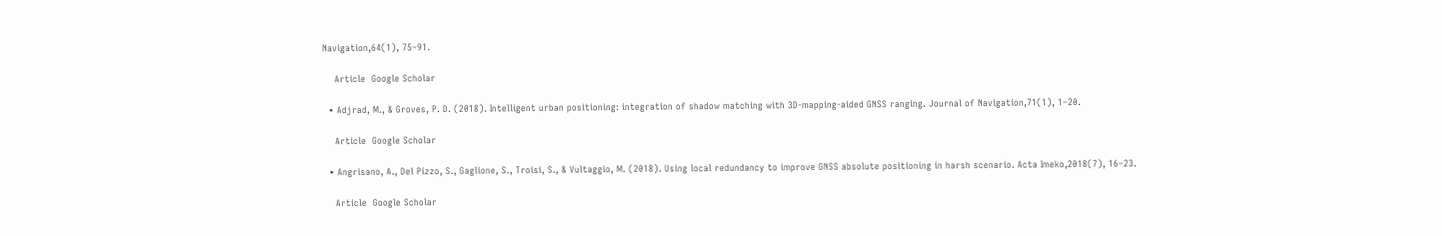Navigation,64(1), 75–91.

    Article  Google Scholar

  • Adjrad, M., & Groves, P. D. (2018). Intelligent urban positioning: integration of shadow matching with 3D-mapping-aided GNSS ranging. Journal of Navigation,71(1), 1–20.

    Article  Google Scholar

  • Angrisano, A., Del Pizzo, S., Gaglione, S., Troisi, S., & Vultaggio, M. (2018). Using local redundancy to improve GNSS absolute positioning in harsh scenario. Acta Imeko,2018(7), 16–23.

    Article  Google Scholar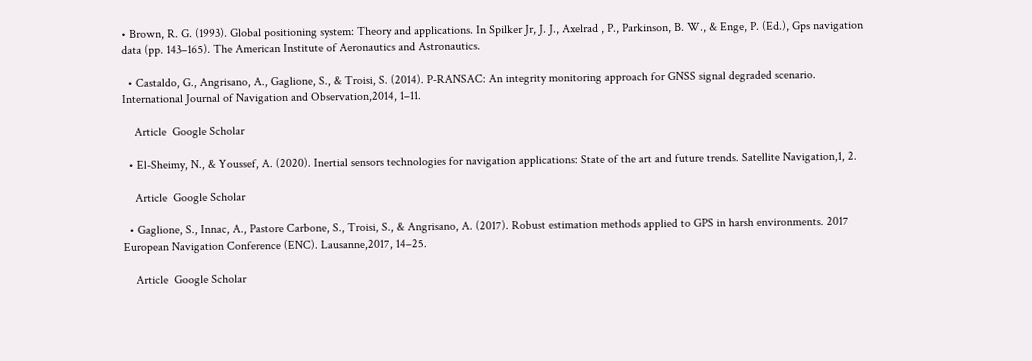• Brown, R. G. (1993). Global positioning system: Theory and applications. In Spilker Jr, J. J., Axelrad , P., Parkinson, B. W., & Enge, P. (Ed.), Gps navigation data (pp. 143–165). The American Institute of Aeronautics and Astronautics.

  • Castaldo, G., Angrisano, A., Gaglione, S., & Troisi, S. (2014). P-RANSAC: An integrity monitoring approach for GNSS signal degraded scenario. International Journal of Navigation and Observation,2014, 1–11.

    Article  Google Scholar

  • El-Sheimy, N., & Youssef, A. (2020). Inertial sensors technologies for navigation applications: State of the art and future trends. Satellite Navigation,1, 2.

    Article  Google Scholar

  • Gaglione, S., Innac, A., Pastore Carbone, S., Troisi, S., & Angrisano, A. (2017). Robust estimation methods applied to GPS in harsh environments. 2017 European Navigation Conference (ENC). Lausanne,2017, 14–25.

    Article  Google Scholar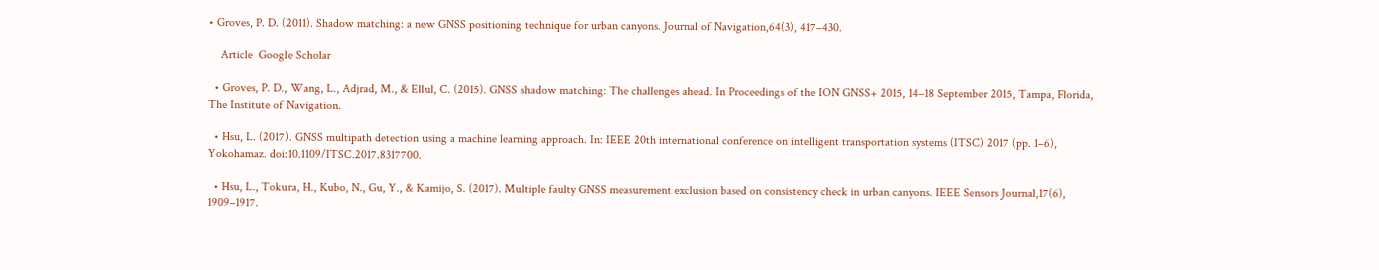• Groves, P. D. (2011). Shadow matching: a new GNSS positioning technique for urban canyons. Journal of Navigation,64(3), 417–430.

    Article  Google Scholar

  • Groves, P. D., Wang, L., Adjrad, M., & Ellul, C. (2015). GNSS shadow matching: The challenges ahead. In Proceedings of the ION GNSS+ 2015, 14–18 September 2015, Tampa, Florida, The Institute of Navigation.

  • Hsu, L. (2017). GNSS multipath detection using a machine learning approach. In: IEEE 20th international conference on intelligent transportation systems (ITSC) 2017 (pp. 1–6), Yokohamaz. doi:10.1109/ITSC.2017.8317700.

  • Hsu, L., Tokura, H., Kubo, N., Gu, Y., & Kamijo, S. (2017). Multiple faulty GNSS measurement exclusion based on consistency check in urban canyons. IEEE Sensors Journal,17(6), 1909–1917.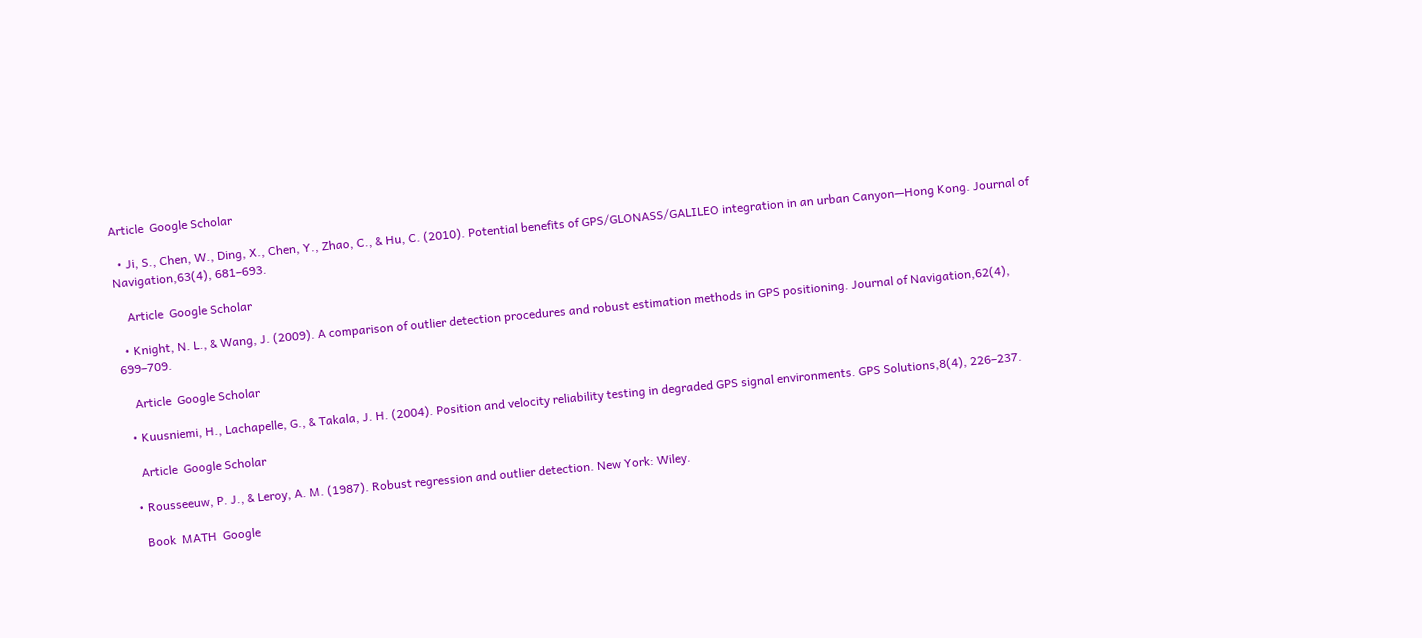Article  Google Scholar

  • Ji, S., Chen, W., Ding, X., Chen, Y., Zhao, C., & Hu, C. (2010). Potential benefits of GPS/GLONASS/GALILEO integration in an urban Canyon—Hong Kong. Journal of Navigation,63(4), 681–693.

    Article  Google Scholar

  • Knight, N. L., & Wang, J. (2009). A comparison of outlier detection procedures and robust estimation methods in GPS positioning. Journal of Navigation,62(4), 699–709.

    Article  Google Scholar

  • Kuusniemi, H., Lachapelle, G., & Takala, J. H. (2004). Position and velocity reliability testing in degraded GPS signal environments. GPS Solutions,8(4), 226–237.

    Article  Google Scholar

  • Rousseeuw, P. J., & Leroy, A. M. (1987). Robust regression and outlier detection. New York: Wiley.

    Book  MATH  Google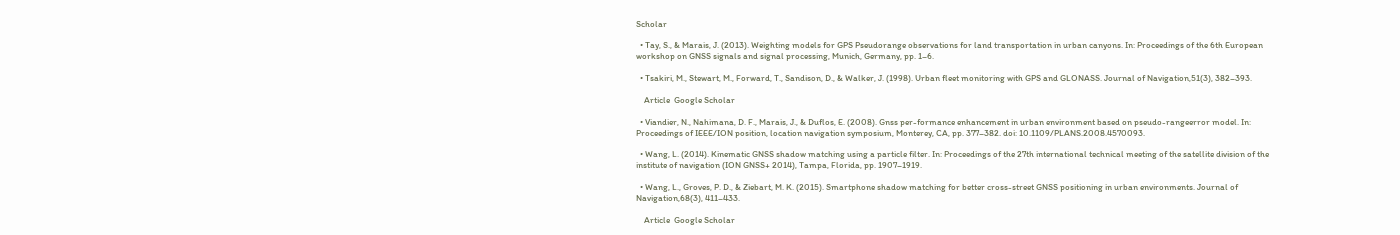Scholar

  • Tay, S., & Marais, J. (2013). Weighting models for GPS Pseudorange observations for land transportation in urban canyons. In: Proceedings of the 6th European workshop on GNSS signals and signal processing, Munich, Germany, pp. 1–6.

  • Tsakiri, M., Stewart, M., Forward, T., Sandison, D., & Walker, J. (1998). Urban fleet monitoring with GPS and GLONASS. Journal of Navigation,51(3), 382–393.

    Article  Google Scholar

  • Viandier, N., Nahimana, D. F., Marais, J., & Duflos, E. (2008). Gnss per-formance enhancement in urban environment based on pseudo-rangeerror model. In: Proceedings of IEEE/ION position, location navigation symposium, Monterey, CA, pp. 377–382. doi: 10.1109/PLANS.2008.4570093.

  • Wang, L. (2014). Kinematic GNSS shadow matching using a particle filter. In: Proceedings of the 27th international technical meeting of the satellite division of the institute of navigation (ION GNSS+ 2014), Tampa, Florida, pp. 1907–1919.

  • Wang, L., Groves, P. D., & Ziebart, M. K. (2015). Smartphone shadow matching for better cross-street GNSS positioning in urban environments. Journal of Navigation,68(3), 411–433.

    Article  Google Scholar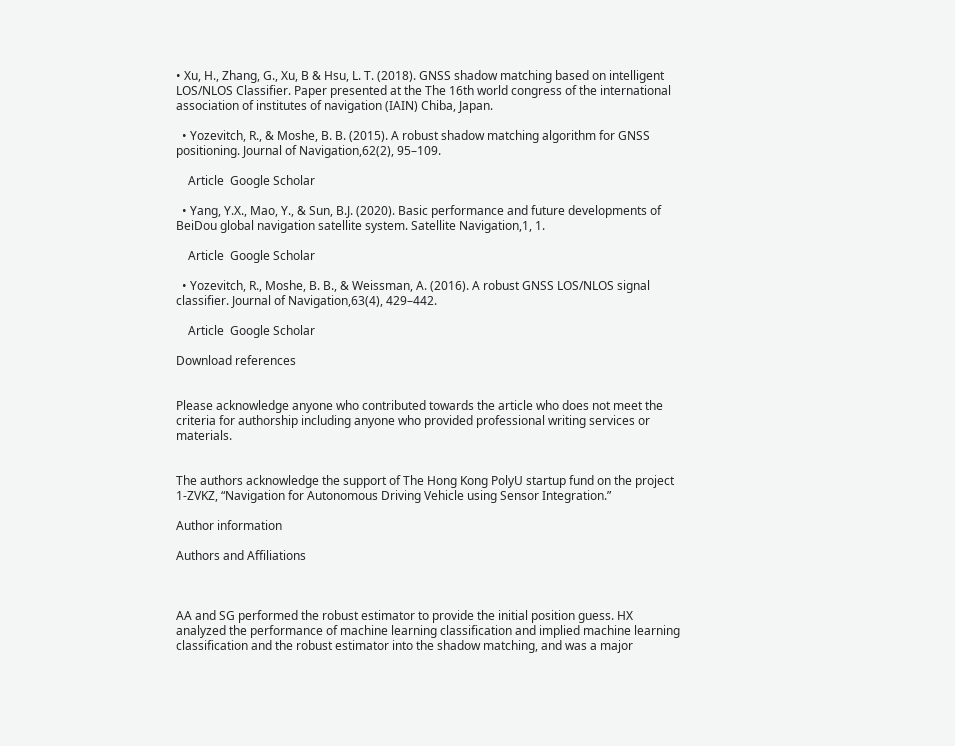• Xu, H., Zhang, G., Xu, B & Hsu, L. T. (2018). GNSS shadow matching based on intelligent LOS/NLOS Classifier. Paper presented at the The 16th world congress of the international association of institutes of navigation (IAIN) Chiba, Japan.

  • Yozevitch, R., & Moshe, B. B. (2015). A robust shadow matching algorithm for GNSS positioning. Journal of Navigation,62(2), 95–109.

    Article  Google Scholar

  • Yang, Y.X., Mao, Y., & Sun, B.J. (2020). Basic performance and future developments of BeiDou global navigation satellite system. Satellite Navigation,1, 1.

    Article  Google Scholar

  • Yozevitch, R., Moshe, B. B., & Weissman, A. (2016). A robust GNSS LOS/NLOS signal classifier. Journal of Navigation,63(4), 429–442.

    Article  Google Scholar

Download references


Please acknowledge anyone who contributed towards the article who does not meet the criteria for authorship including anyone who provided professional writing services or materials.


The authors acknowledge the support of The Hong Kong PolyU startup fund on the project 1-ZVKZ, “Navigation for Autonomous Driving Vehicle using Sensor Integration.”

Author information

Authors and Affiliations



AA and SG performed the robust estimator to provide the initial position guess. HX analyzed the performance of machine learning classification and implied machine learning classification and the robust estimator into the shadow matching, and was a major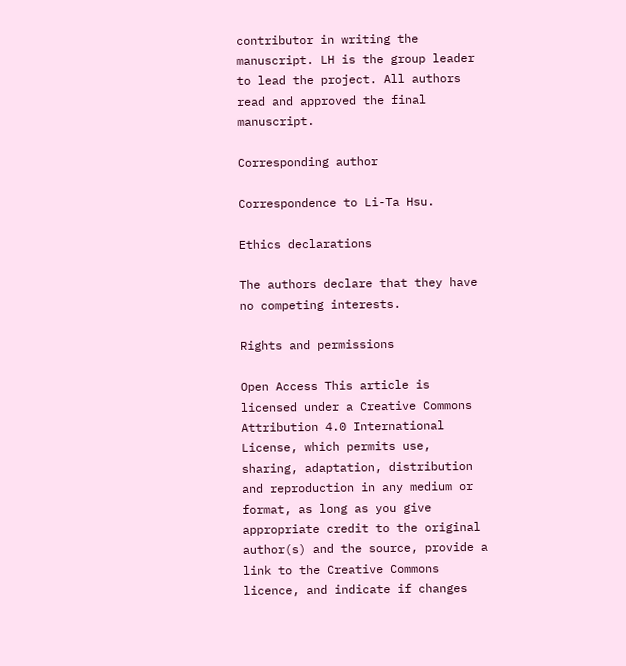contributor in writing the manuscript. LH is the group leader to lead the project. All authors read and approved the final manuscript.

Corresponding author

Correspondence to Li-Ta Hsu.

Ethics declarations

The authors declare that they have no competing interests.

Rights and permissions

Open Access This article is licensed under a Creative Commons Attribution 4.0 International License, which permits use, sharing, adaptation, distribution and reproduction in any medium or format, as long as you give appropriate credit to the original author(s) and the source, provide a link to the Creative Commons licence, and indicate if changes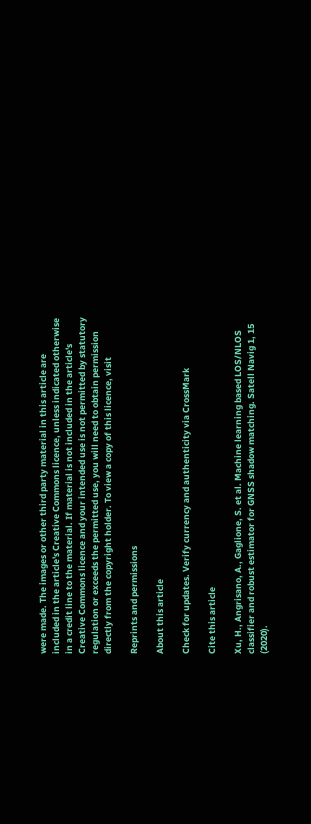were made. The images or other third party material in this article are included in the article's Creative Commons licence, unless indicated otherwise in a credit line to the material. If material is not included in the article's Creative Commons licence and your intended use is not permitted by statutory regulation or exceeds the permitted use, you will need to obtain permission directly from the copyright holder. To view a copy of this licence, visit

Reprints and permissions

About this article

Check for updates. Verify currency and authenticity via CrossMark

Cite this article

Xu, H., Angrisano, A., Gaglione, S. et al. Machine learning based LOS/NLOS classifier and robust estimator for GNSS shadow matching. Satell Navig 1, 15 (2020).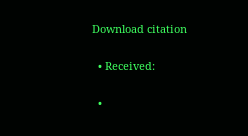Download citation

  • Received:

  •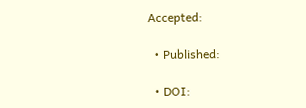Accepted:

  • Published:

  • DOI: